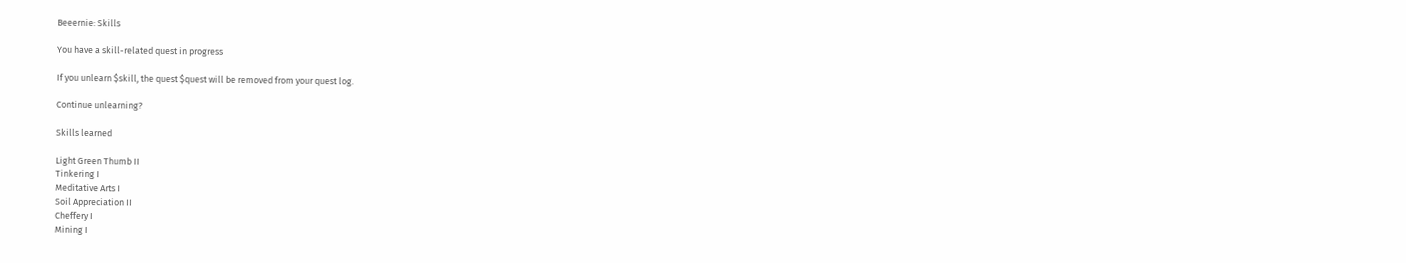Beeernie: Skills

You have a skill-related quest in progress

If you unlearn $skill, the quest $quest will be removed from your quest log.

Continue unlearning?

Skills learned

Light Green Thumb II
Tinkering I
Meditative Arts I
Soil Appreciation II
Cheffery I
Mining I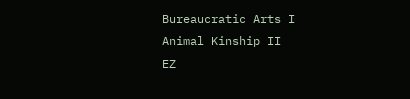Bureaucratic Arts I
Animal Kinship II
EZ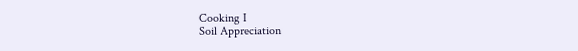Cooking I
Soil Appreciation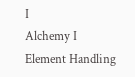I
Alchemy I
Element Handling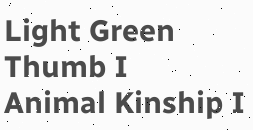Light Green Thumb I
Animal Kinship I